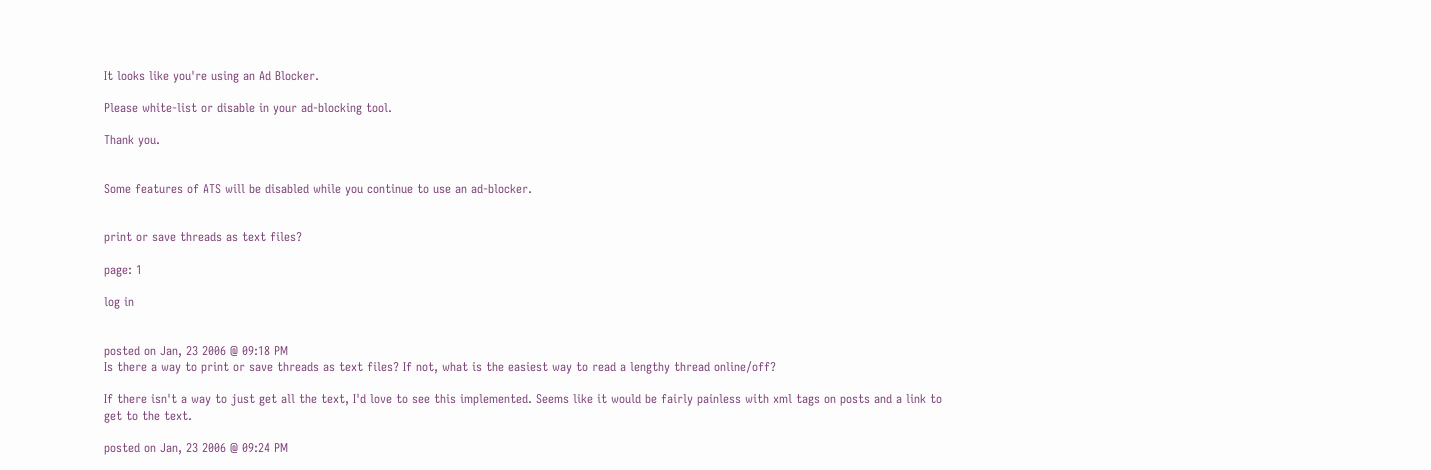It looks like you're using an Ad Blocker.

Please white-list or disable in your ad-blocking tool.

Thank you.


Some features of ATS will be disabled while you continue to use an ad-blocker.


print or save threads as text files?

page: 1

log in


posted on Jan, 23 2006 @ 09:18 PM
Is there a way to print or save threads as text files? If not, what is the easiest way to read a lengthy thread online/off?

If there isn't a way to just get all the text, I'd love to see this implemented. Seems like it would be fairly painless with xml tags on posts and a link to get to the text.

posted on Jan, 23 2006 @ 09:24 PM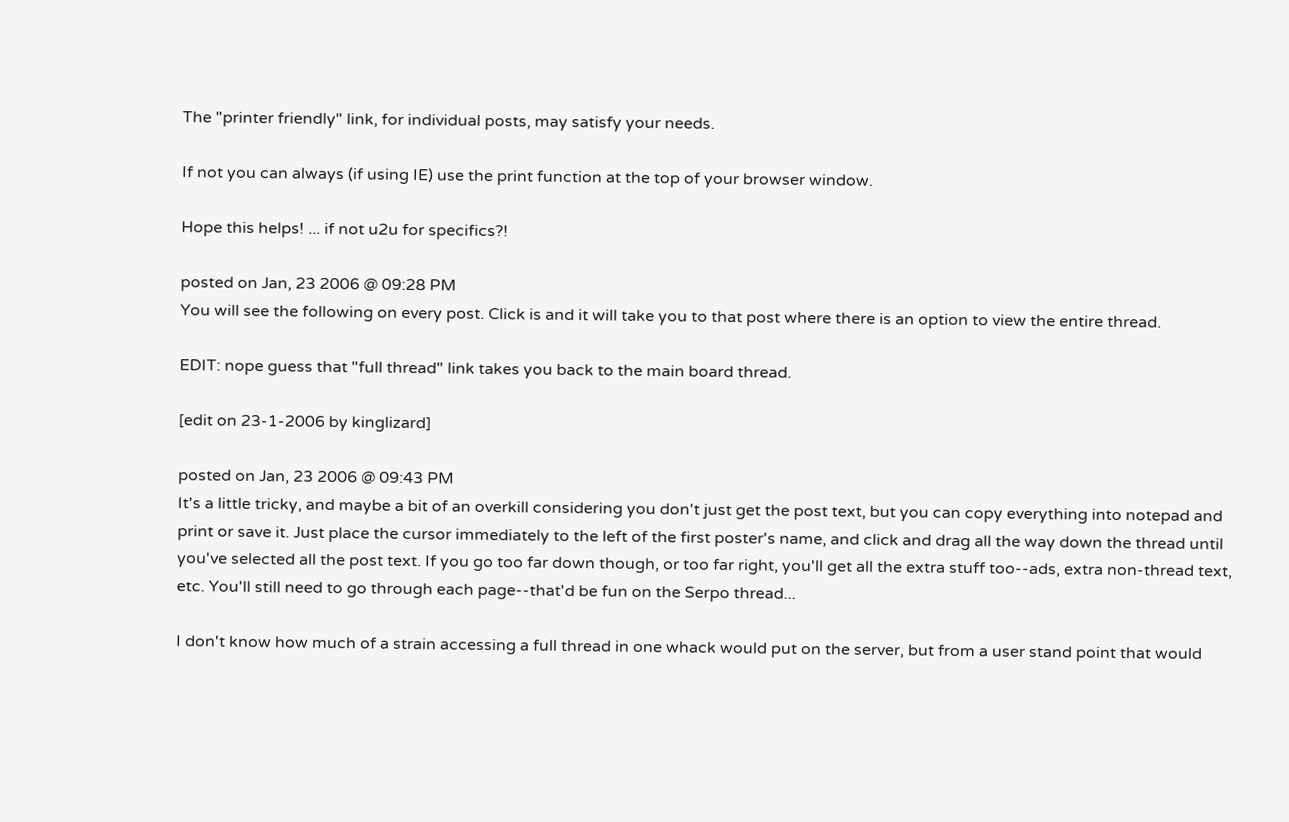The "printer friendly" link, for individual posts, may satisfy your needs.

If not you can always (if using IE) use the print function at the top of your browser window.

Hope this helps! ... if not u2u for specifics?!

posted on Jan, 23 2006 @ 09:28 PM
You will see the following on every post. Click is and it will take you to that post where there is an option to view the entire thread.

EDIT: nope guess that "full thread" link takes you back to the main board thread.

[edit on 23-1-2006 by kinglizard]

posted on Jan, 23 2006 @ 09:43 PM
It's a little tricky, and maybe a bit of an overkill considering you don't just get the post text, but you can copy everything into notepad and print or save it. Just place the cursor immediately to the left of the first poster's name, and click and drag all the way down the thread until you've selected all the post text. If you go too far down though, or too far right, you'll get all the extra stuff too--ads, extra non-thread text, etc. You'll still need to go through each page--that'd be fun on the Serpo thread...

I don't know how much of a strain accessing a full thread in one whack would put on the server, but from a user stand point that would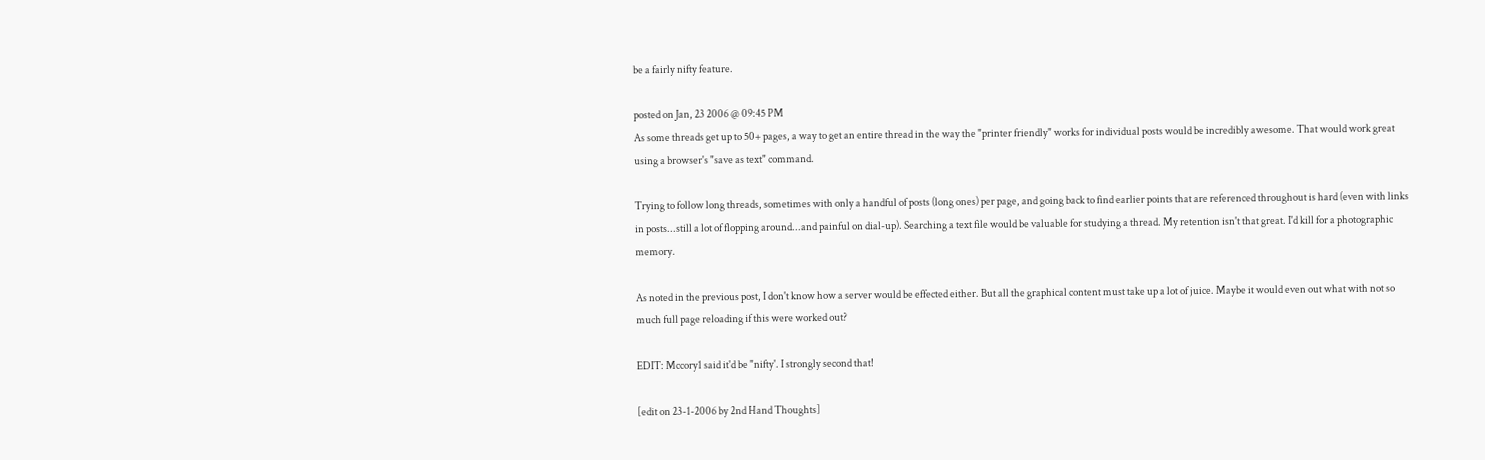be a fairly nifty feature.

posted on Jan, 23 2006 @ 09:45 PM
As some threads get up to 50+ pages, a way to get an entire thread in the way the "printer friendly" works for individual posts would be incredibly awesome. That would work great using a browser's "save as text" command.

Trying to follow long threads, sometimes with only a handful of posts (long ones) per page, and going back to find earlier points that are referenced throughout is hard (even with links in posts...still a lot of flopping around...and painful on dial-up). Searching a text file would be valuable for studying a thread. My retention isn't that great. I'd kill for a photographic memory.

As noted in the previous post, I don't know how a server would be effected either. But all the graphical content must take up a lot of juice. Maybe it would even out what with not so much full page reloading if this were worked out?

EDIT: Mccory1 said it'd be "nifty'. I strongly second that!

[edit on 23-1-2006 by 2nd Hand Thoughts]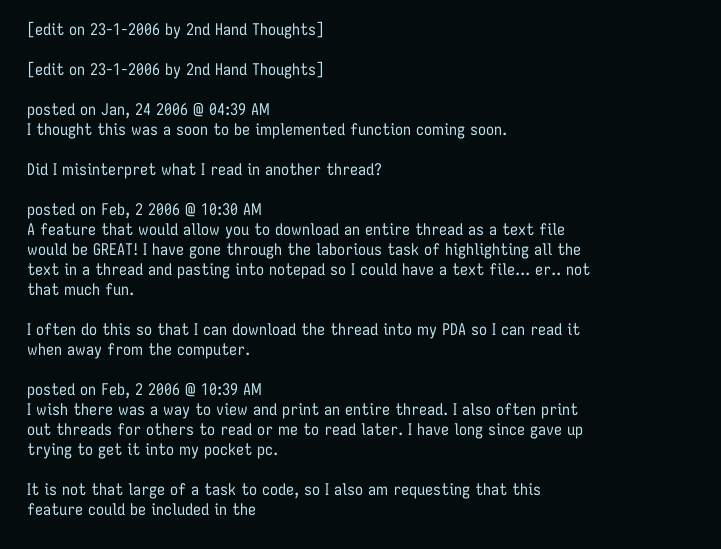[edit on 23-1-2006 by 2nd Hand Thoughts]

[edit on 23-1-2006 by 2nd Hand Thoughts]

posted on Jan, 24 2006 @ 04:39 AM
I thought this was a soon to be implemented function coming soon.

Did I misinterpret what I read in another thread?

posted on Feb, 2 2006 @ 10:30 AM
A feature that would allow you to download an entire thread as a text file would be GREAT! I have gone through the laborious task of highlighting all the text in a thread and pasting into notepad so I could have a text file... er.. not that much fun.

I often do this so that I can download the thread into my PDA so I can read it when away from the computer.

posted on Feb, 2 2006 @ 10:39 AM
I wish there was a way to view and print an entire thread. I also often print out threads for others to read or me to read later. I have long since gave up trying to get it into my pocket pc.

It is not that large of a task to code, so I also am requesting that this feature could be included in the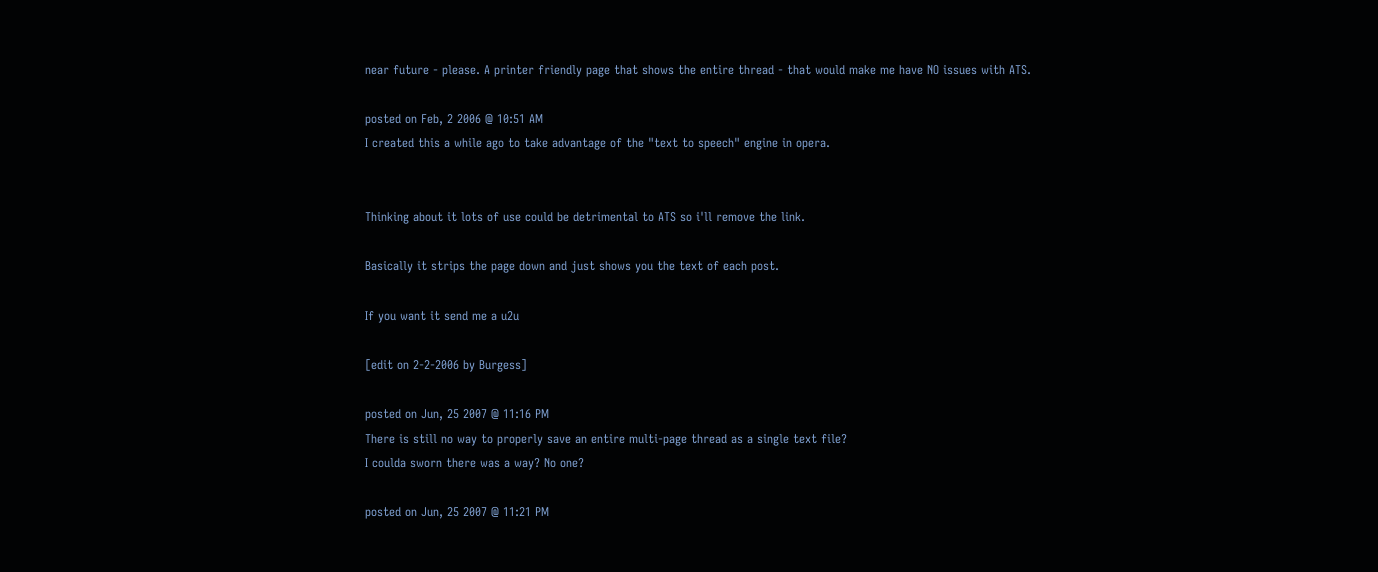near future - please. A printer friendly page that shows the entire thread - that would make me have NO issues with ATS.

posted on Feb, 2 2006 @ 10:51 AM
I created this a while ago to take advantage of the "text to speech" engine in opera.


Thinking about it lots of use could be detrimental to ATS so i'll remove the link.

Basically it strips the page down and just shows you the text of each post.

If you want it send me a u2u

[edit on 2-2-2006 by Burgess]

posted on Jun, 25 2007 @ 11:16 PM
There is still no way to properly save an entire multi-page thread as a single text file?
I coulda sworn there was a way? No one?

posted on Jun, 25 2007 @ 11:21 PM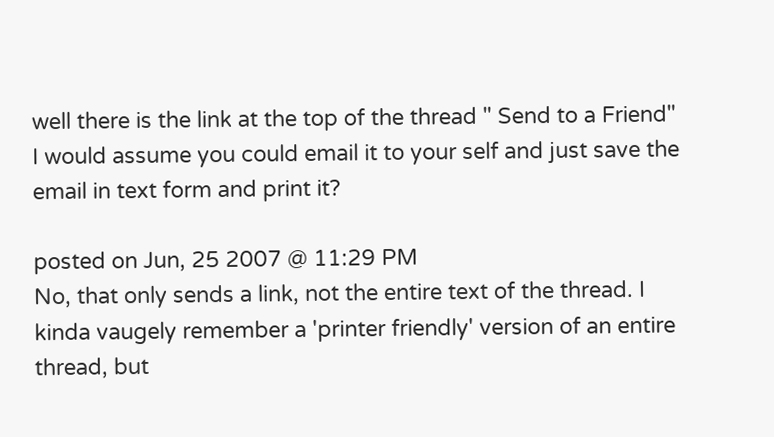well there is the link at the top of the thread " Send to a Friend"
I would assume you could email it to your self and just save the email in text form and print it?

posted on Jun, 25 2007 @ 11:29 PM
No, that only sends a link, not the entire text of the thread. I kinda vaugely remember a 'printer friendly' version of an entire thread, but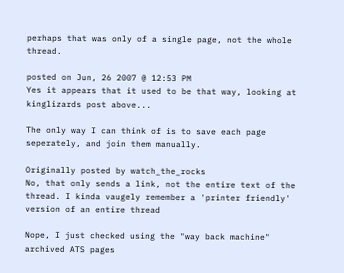perhaps that was only of a single page, not the whole thread.

posted on Jun, 26 2007 @ 12:53 PM
Yes it appears that it used to be that way, looking at kinglizards post above...

The only way I can think of is to save each page seperately, and join them manually.

Originally posted by watch_the_rocks
No, that only sends a link, not the entire text of the thread. I kinda vaugely remember a 'printer friendly' version of an entire thread

Nope, I just checked using the "way back machine" archived ATS pages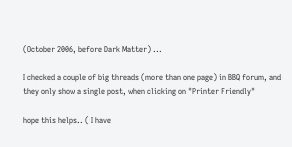(October 2006, before Dark Matter) ...

I checked a couple of big threads (more than one page) in BBQ forum, and they only show a single post, when clicking on "Printer Friendly"

hope this helps.. ( I have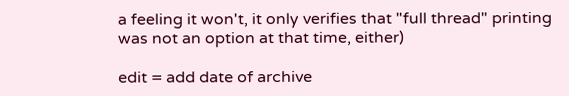a feeling it won't, it only verifies that "full thread" printing was not an option at that time, either)

edit = add date of archive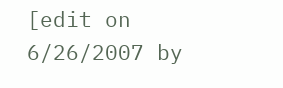[edit on 6/26/2007 by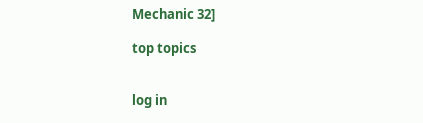Mechanic 32]

top topics


log in